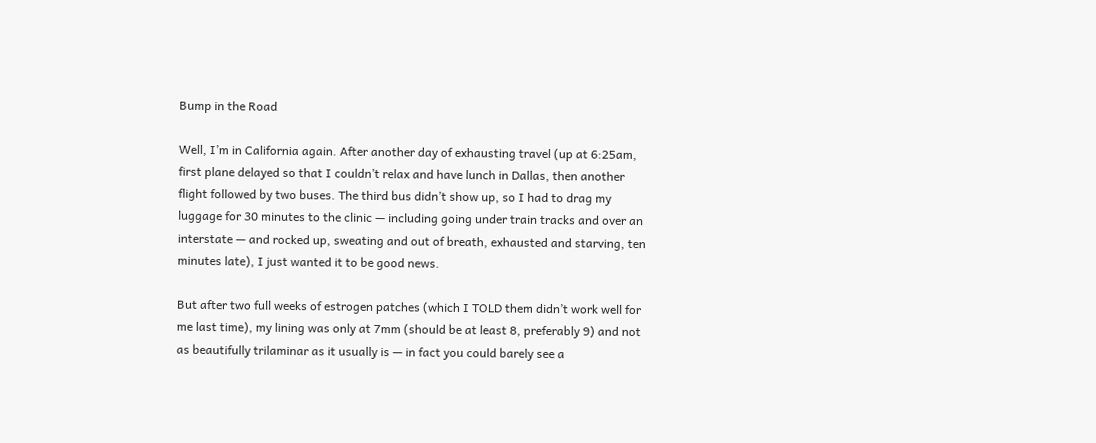Bump in the Road

Well, I’m in California again. After another day of exhausting travel (up at 6:25am, first plane delayed so that I couldn’t relax and have lunch in Dallas, then another flight followed by two buses. The third bus didn’t show up, so I had to drag my luggage for 30 minutes to the clinic — including going under train tracks and over an interstate — and rocked up, sweating and out of breath, exhausted and starving, ten minutes late), I just wanted it to be good news.

But after two full weeks of estrogen patches (which I TOLD them didn’t work well for me last time), my lining was only at 7mm (should be at least 8, preferably 9) and not as beautifully trilaminar as it usually is — in fact you could barely see a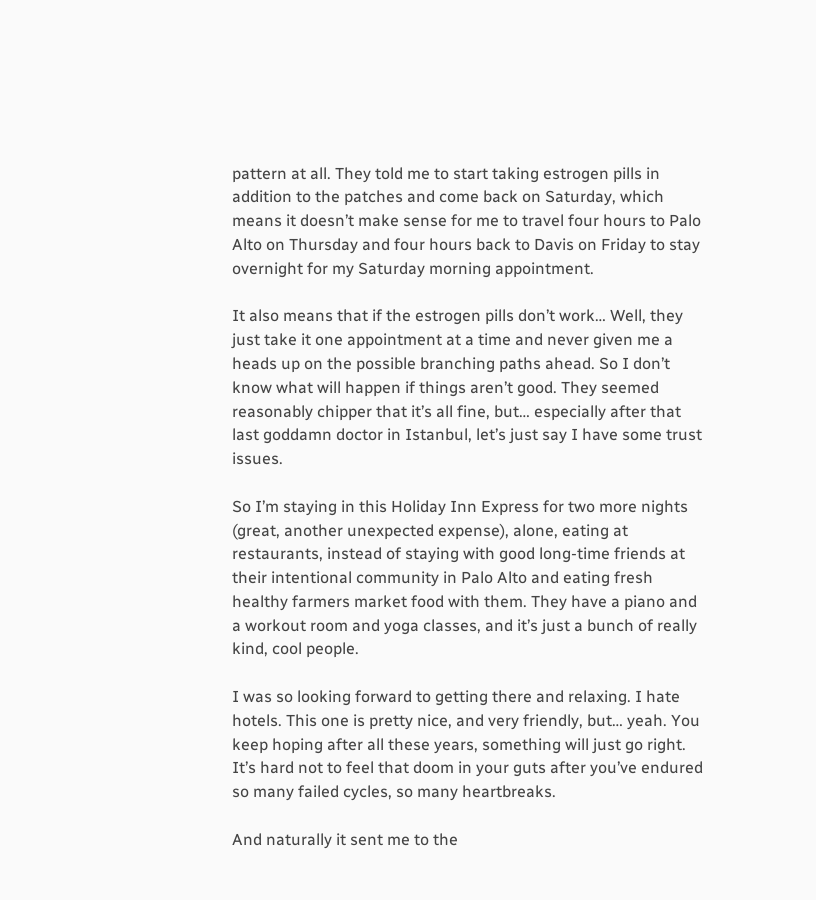pattern at all. They told me to start taking estrogen pills in addition to the patches and come back on Saturday, which means it doesn’t make sense for me to travel four hours to Palo Alto on Thursday and four hours back to Davis on Friday to stay overnight for my Saturday morning appointment.

It also means that if the estrogen pills don’t work… Well, they just take it one appointment at a time and never given me a heads up on the possible branching paths ahead. So I don’t know what will happen if things aren’t good. They seemed reasonably chipper that it’s all fine, but… especially after that last goddamn doctor in Istanbul, let’s just say I have some trust issues.

So I’m staying in this Holiday Inn Express for two more nights (great, another unexpected expense), alone, eating at restaurants, instead of staying with good long-time friends at their intentional community in Palo Alto and eating fresh healthy farmers market food with them. They have a piano and a workout room and yoga classes, and it’s just a bunch of really kind, cool people.

I was so looking forward to getting there and relaxing. I hate hotels. This one is pretty nice, and very friendly, but… yeah. You keep hoping after all these years, something will just go right. It’s hard not to feel that doom in your guts after you’ve endured so many failed cycles, so many heartbreaks.

And naturally it sent me to the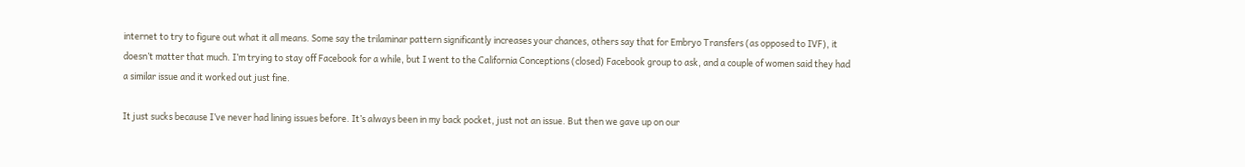internet to try to figure out what it all means. Some say the trilaminar pattern significantly increases your chances, others say that for Embryo Transfers (as opposed to IVF), it doesn’t matter that much. I’m trying to stay off Facebook for a while, but I went to the California Conceptions (closed) Facebook group to ask, and a couple of women said they had a similar issue and it worked out just fine.

It just sucks because I’ve never had lining issues before. It’s always been in my back pocket, just not an issue. But then we gave up on our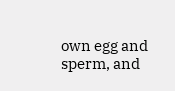own egg and sperm, and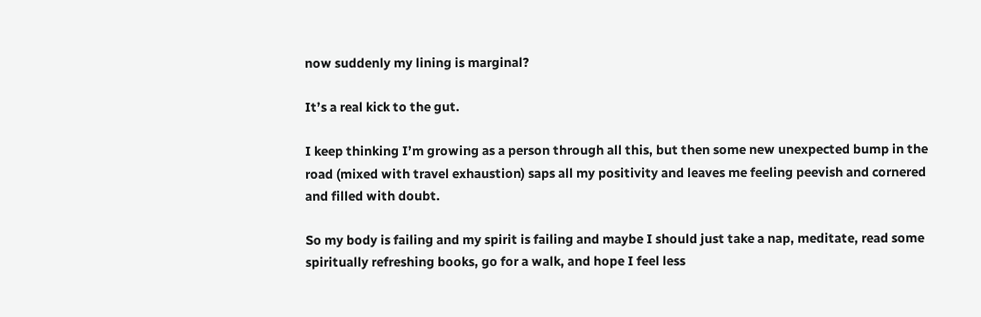now suddenly my lining is marginal?

It’s a real kick to the gut.

I keep thinking I’m growing as a person through all this, but then some new unexpected bump in the road (mixed with travel exhaustion) saps all my positivity and leaves me feeling peevish and cornered and filled with doubt.

So my body is failing and my spirit is failing and maybe I should just take a nap, meditate, read some spiritually refreshing books, go for a walk, and hope I feel less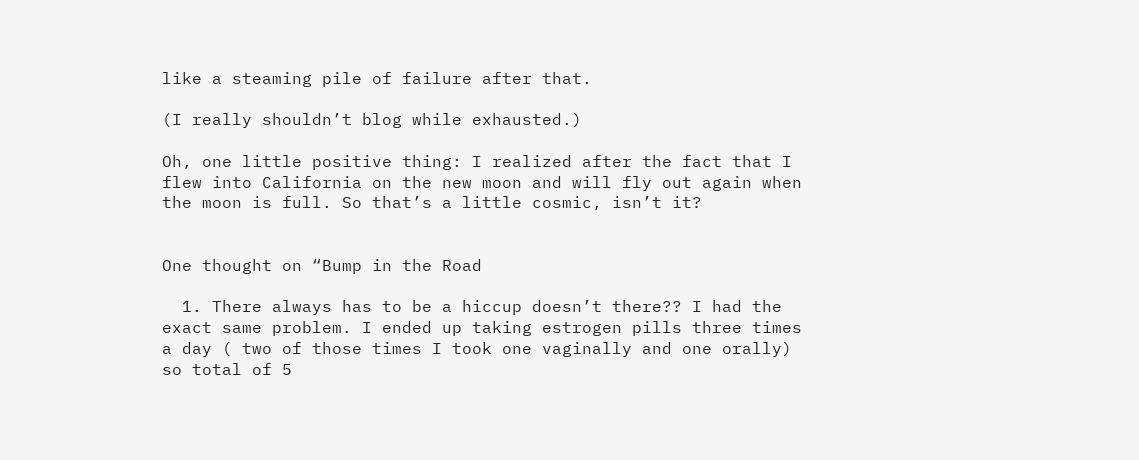like a steaming pile of failure after that.

(I really shouldn’t blog while exhausted.)

Oh, one little positive thing: I realized after the fact that I flew into California on the new moon and will fly out again when the moon is full. So that’s a little cosmic, isn’t it?


One thought on “Bump in the Road

  1. There always has to be a hiccup doesn’t there?? I had the exact same problem. I ended up taking estrogen pills three times a day ( two of those times I took one vaginally and one orally) so total of 5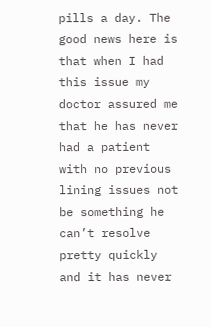pills a day. The good news here is that when I had this issue my doctor assured me that he has never had a patient with no previous lining issues not be something he can’t resolve pretty quickly and it has never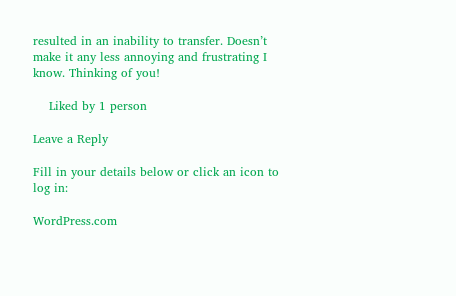resulted in an inability to transfer. Doesn’t make it any less annoying and frustrating I know. Thinking of you!

    Liked by 1 person

Leave a Reply

Fill in your details below or click an icon to log in:

WordPress.com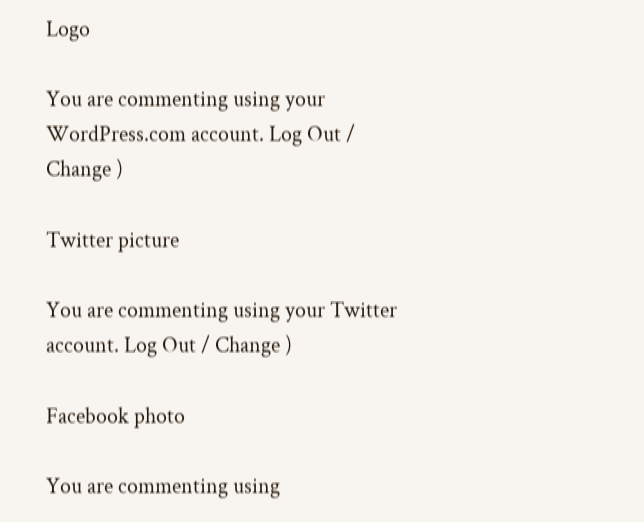Logo

You are commenting using your WordPress.com account. Log Out / Change )

Twitter picture

You are commenting using your Twitter account. Log Out / Change )

Facebook photo

You are commenting using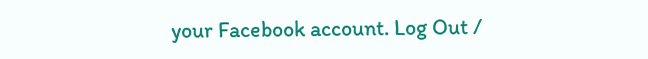your Facebook account. Log Out /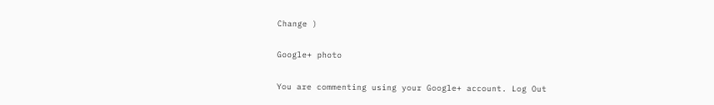Change )

Google+ photo

You are commenting using your Google+ account. Log Out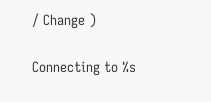/ Change )

Connecting to %s